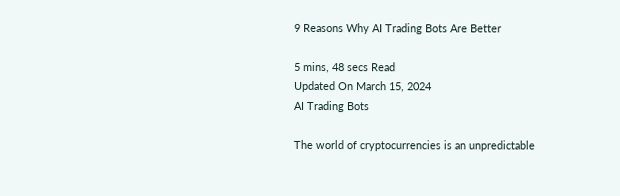9 Reasons Why AI Trading Bots Are Better

5 mins, 48 secs Read
Updated On March 15, 2024
AI Trading Bots

The world of cryptocurrencies is an unpredictable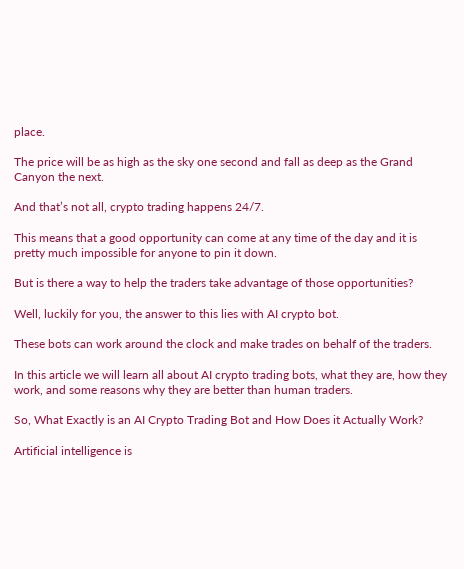place.

The price will be as high as the sky one second and fall as deep as the Grand Canyon the next.

And that’s not all, crypto trading happens 24/7.

This means that a good opportunity can come at any time of the day and it is pretty much impossible for anyone to pin it down.

But is there a way to help the traders take advantage of those opportunities?

Well, luckily for you, the answer to this lies with AI crypto bot.

These bots can work around the clock and make trades on behalf of the traders.

In this article we will learn all about AI crypto trading bots, what they are, how they work, and some reasons why they are better than human traders.

So, What Exactly is an AI Crypto Trading Bot and How Does it Actually Work?

Artificial intelligence is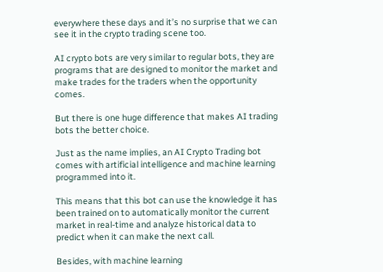everywhere these days and it’s no surprise that we can see it in the crypto trading scene too.

AI crypto bots are very similar to regular bots, they are programs that are designed to monitor the market and make trades for the traders when the opportunity comes.

But there is one huge difference that makes AI trading bots the better choice.

Just as the name implies, an AI Crypto Trading bot comes with artificial intelligence and machine learning programmed into it.

This means that this bot can use the knowledge it has been trained on to automatically monitor the current market in real-time and analyze historical data to predict when it can make the next call.

Besides, with machine learning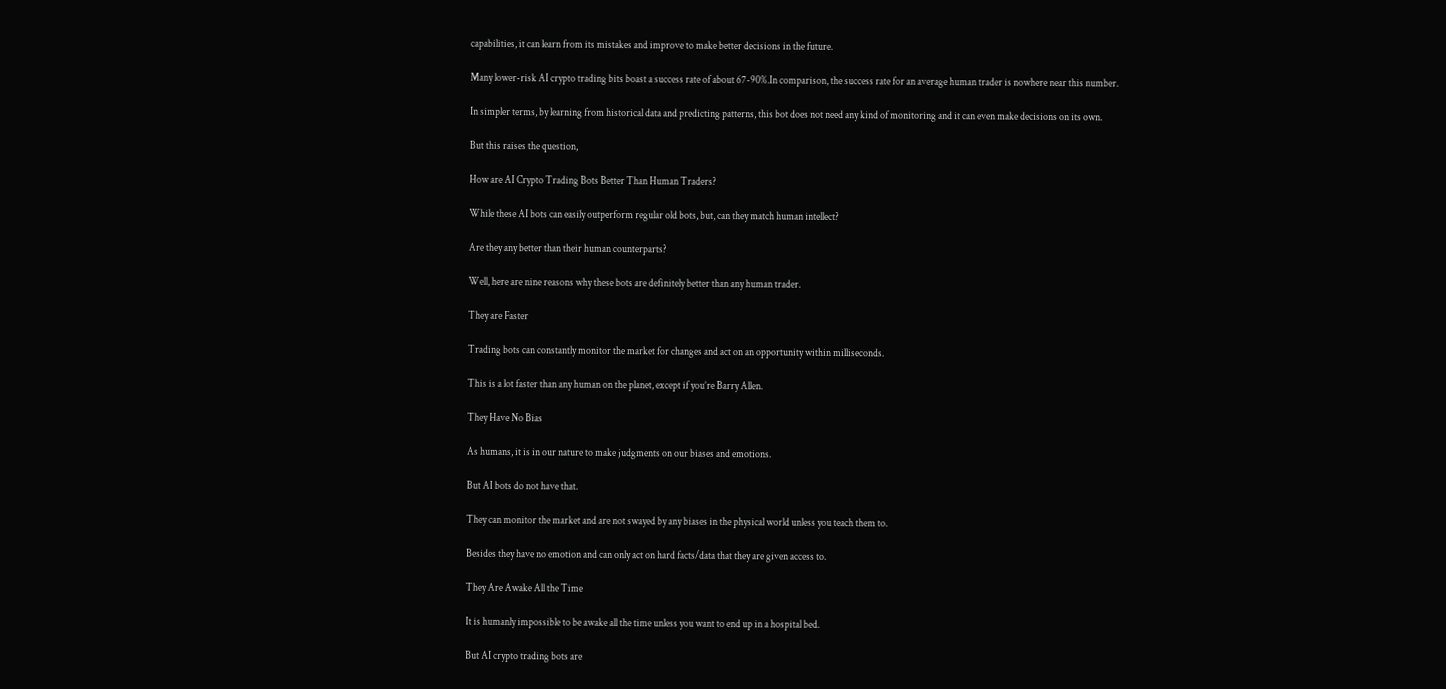capabilities, it can learn from its mistakes and improve to make better decisions in the future.

Many lower-risk AI crypto trading bits boast a success rate of about 67-90%.In comparison, the success rate for an average human trader is nowhere near this number.

In simpler terms, by learning from historical data and predicting patterns, this bot does not need any kind of monitoring and it can even make decisions on its own.

But this raises the question,

How are AI Crypto Trading Bots Better Than Human Traders?

While these AI bots can easily outperform regular old bots, but, can they match human intellect?

Are they any better than their human counterparts?

Well, here are nine reasons why these bots are definitely better than any human trader.

They are Faster

Trading bots can constantly monitor the market for changes and act on an opportunity within milliseconds.

This is a lot faster than any human on the planet, except if you’re Barry Allen.

They Have No Bias

As humans, it is in our nature to make judgments on our biases and emotions.

But AI bots do not have that.

They can monitor the market and are not swayed by any biases in the physical world unless you teach them to.

Besides they have no emotion and can only act on hard facts/data that they are given access to.

They Are Awake All the Time

It is humanly impossible to be awake all the time unless you want to end up in a hospital bed.

But AI crypto trading bots are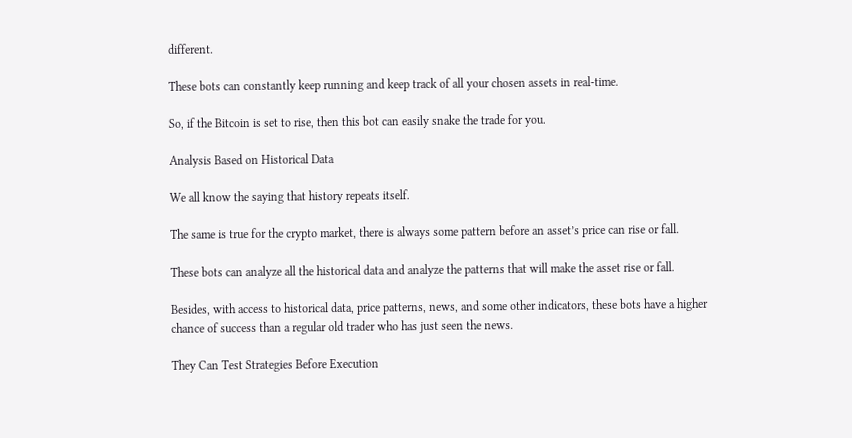different.

These bots can constantly keep running and keep track of all your chosen assets in real-time.

So, if the Bitcoin is set to rise, then this bot can easily snake the trade for you.

Analysis Based on Historical Data

We all know the saying that history repeats itself.

The same is true for the crypto market, there is always some pattern before an asset’s price can rise or fall.

These bots can analyze all the historical data and analyze the patterns that will make the asset rise or fall.

Besides, with access to historical data, price patterns, news, and some other indicators, these bots have a higher chance of success than a regular old trader who has just seen the news.

They Can Test Strategies Before Execution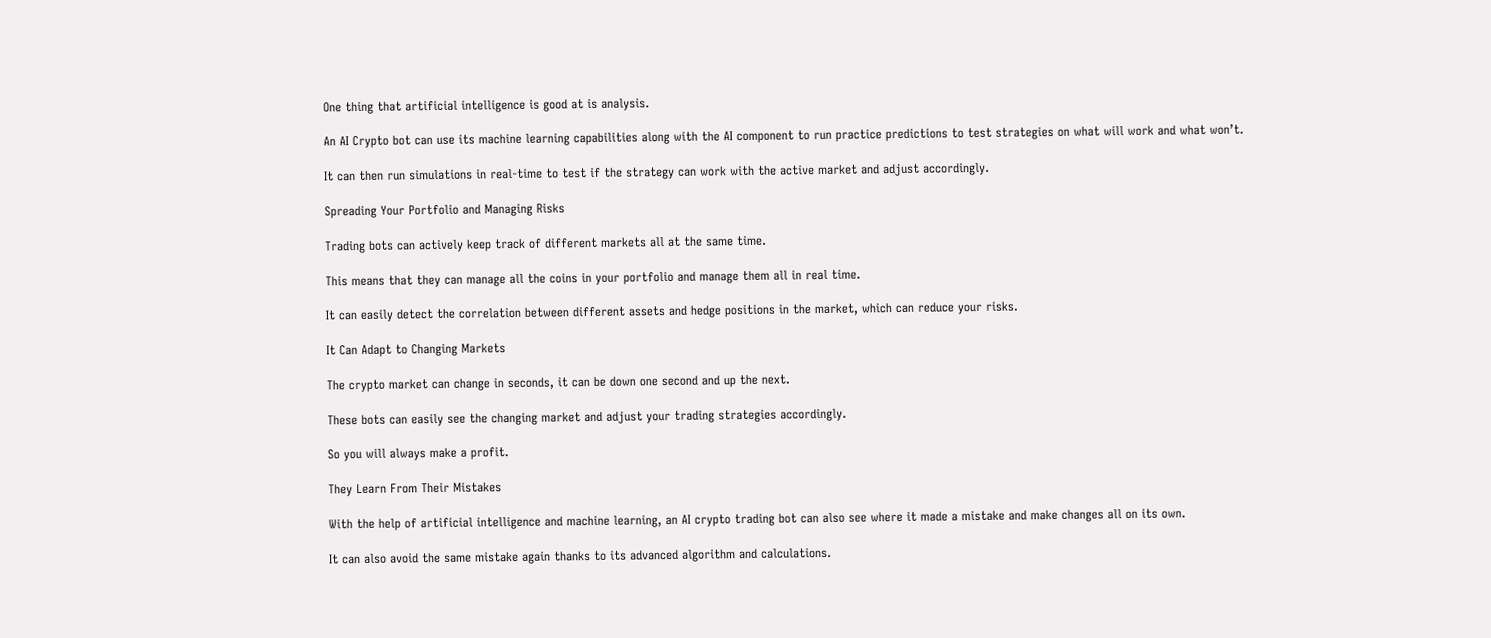One thing that artificial intelligence is good at is analysis.

An AI Crypto bot can use its machine learning capabilities along with the AI component to run practice predictions to test strategies on what will work and what won’t.

It can then run simulations in real-time to test if the strategy can work with the active market and adjust accordingly.

Spreading Your Portfolio and Managing Risks

Trading bots can actively keep track of different markets all at the same time.

This means that they can manage all the coins in your portfolio and manage them all in real time.

It can easily detect the correlation between different assets and hedge positions in the market, which can reduce your risks.

It Can Adapt to Changing Markets

The crypto market can change in seconds, it can be down one second and up the next.

These bots can easily see the changing market and adjust your trading strategies accordingly.

So you will always make a profit.

They Learn From Their Mistakes

With the help of artificial intelligence and machine learning, an AI crypto trading bot can also see where it made a mistake and make changes all on its own.

It can also avoid the same mistake again thanks to its advanced algorithm and calculations.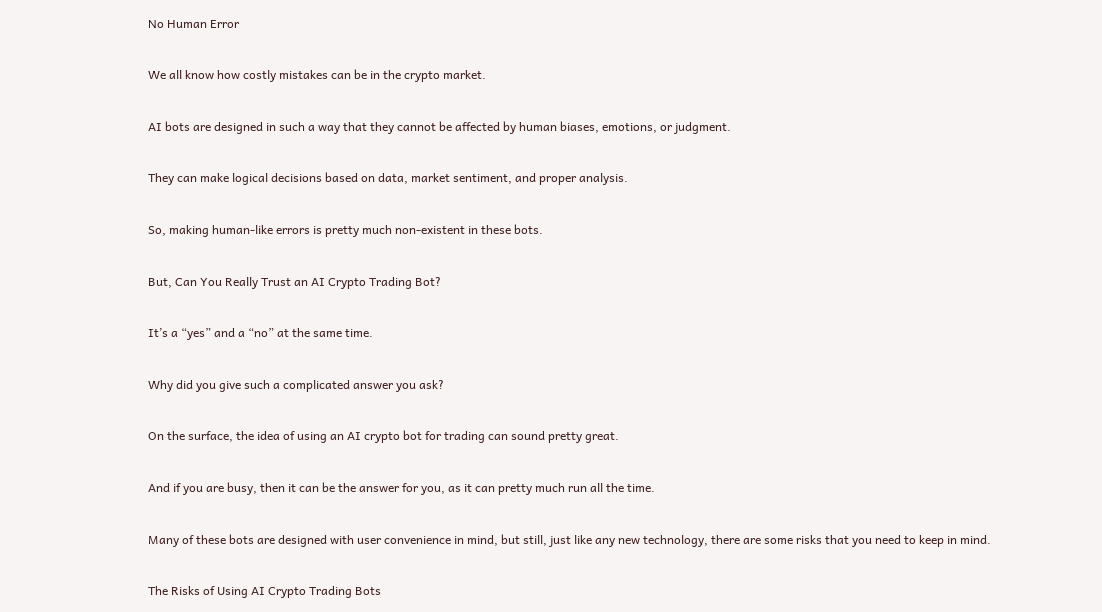No Human Error

We all know how costly mistakes can be in the crypto market.

AI bots are designed in such a way that they cannot be affected by human biases, emotions, or judgment.

They can make logical decisions based on data, market sentiment, and proper analysis.

So, making human-like errors is pretty much non-existent in these bots.

But, Can You Really Trust an AI Crypto Trading Bot?

It’s a “yes” and a “no” at the same time.

Why did you give such a complicated answer you ask?

On the surface, the idea of using an AI crypto bot for trading can sound pretty great.

And if you are busy, then it can be the answer for you, as it can pretty much run all the time.

Many of these bots are designed with user convenience in mind, but still, just like any new technology, there are some risks that you need to keep in mind.

The Risks of Using AI Crypto Trading Bots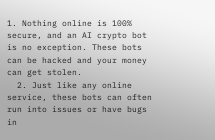1. Nothing online is 100% secure, and an AI crypto bot is no exception. These bots can be hacked and your money can get stolen.
  2. Just like any online service, these bots can often run into issues or have bugs in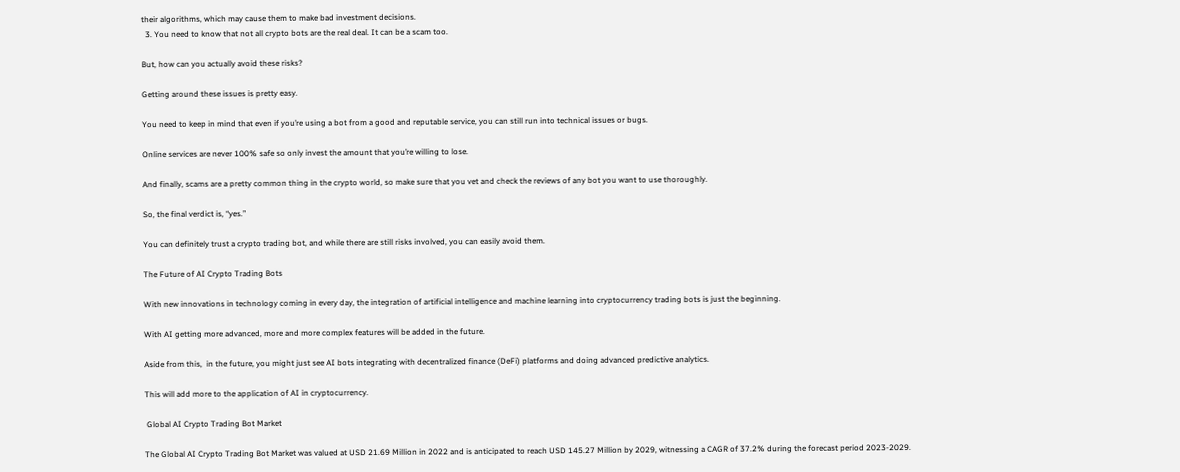their algorithms, which may cause them to make bad investment decisions.
  3. You need to know that not all crypto bots are the real deal. It can be a scam too.

But, how can you actually avoid these risks?

Getting around these issues is pretty easy.

You need to keep in mind that even if you’re using a bot from a good and reputable service, you can still run into technical issues or bugs.

Online services are never 100% safe so only invest the amount that you’re willing to lose.

And finally, scams are a pretty common thing in the crypto world, so make sure that you vet and check the reviews of any bot you want to use thoroughly.

So, the final verdict is, “yes.”

You can definitely trust a crypto trading bot, and while there are still risks involved, you can easily avoid them.

The Future of AI Crypto Trading Bots

With new innovations in technology coming in every day, the integration of artificial intelligence and machine learning into cryptocurrency trading bots is just the beginning.

With AI getting more advanced, more and more complex features will be added in the future.

Aside from this,  in the future, you might just see AI bots integrating with decentralized finance (DeFi) platforms and doing advanced predictive analytics.

This will add more to the application of AI in cryptocurrency.

 Global AI Crypto Trading Bot Market

The Global AI Crypto Trading Bot Market was valued at USD 21.69 Million in 2022 and is anticipated to reach USD 145.27 Million by 2029, witnessing a CAGR of 37.2% during the forecast period 2023-2029.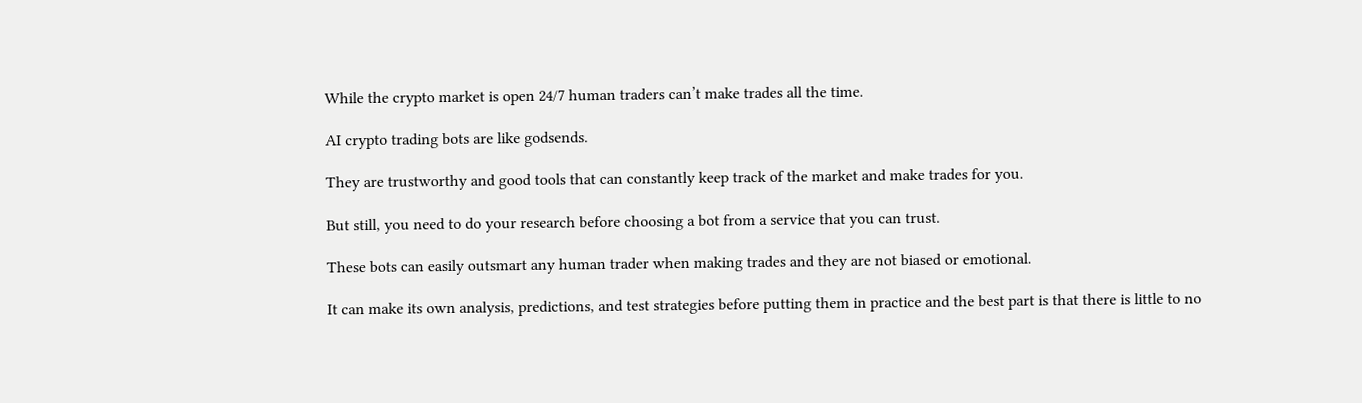While the crypto market is open 24/7 human traders can’t make trades all the time.

AI crypto trading bots are like godsends.

They are trustworthy and good tools that can constantly keep track of the market and make trades for you.

But still, you need to do your research before choosing a bot from a service that you can trust.

These bots can easily outsmart any human trader when making trades and they are not biased or emotional.

It can make its own analysis, predictions, and test strategies before putting them in practice and the best part is that there is little to no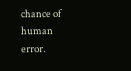chance of human error.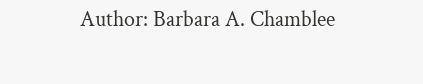Author: Barbara A. Chamblee